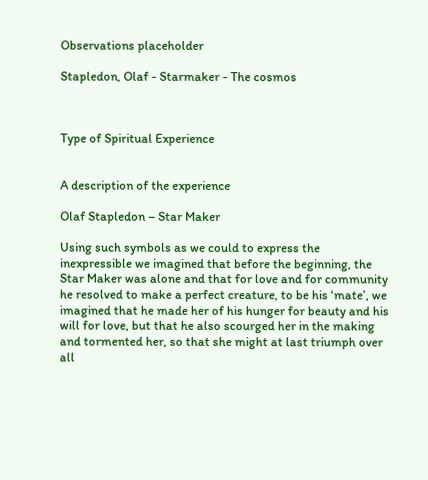Observations placeholder

Stapledon, Olaf - Starmaker - The cosmos



Type of Spiritual Experience


A description of the experience

Olaf Stapledon – Star Maker

Using such symbols as we could to express the inexpressible we imagined that before the beginning, the Star Maker was alone and that for love and for community he resolved to make a perfect creature, to be his ‘mate’, we imagined that he made her of his hunger for beauty and his will for love, but that he also scourged her in the making and tormented her, so that she might at last triumph over all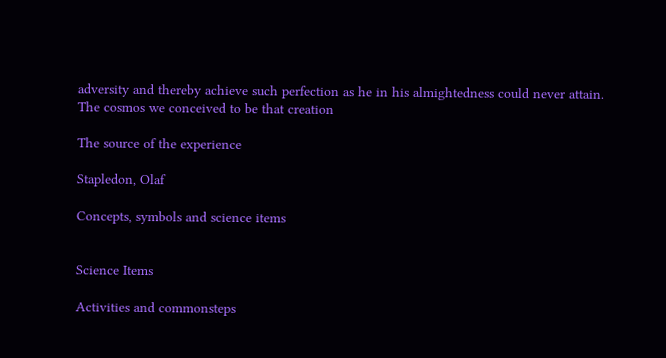adversity and thereby achieve such perfection as he in his almightedness could never attain.  The cosmos we conceived to be that creation

The source of the experience

Stapledon, Olaf

Concepts, symbols and science items


Science Items

Activities and commonsteps